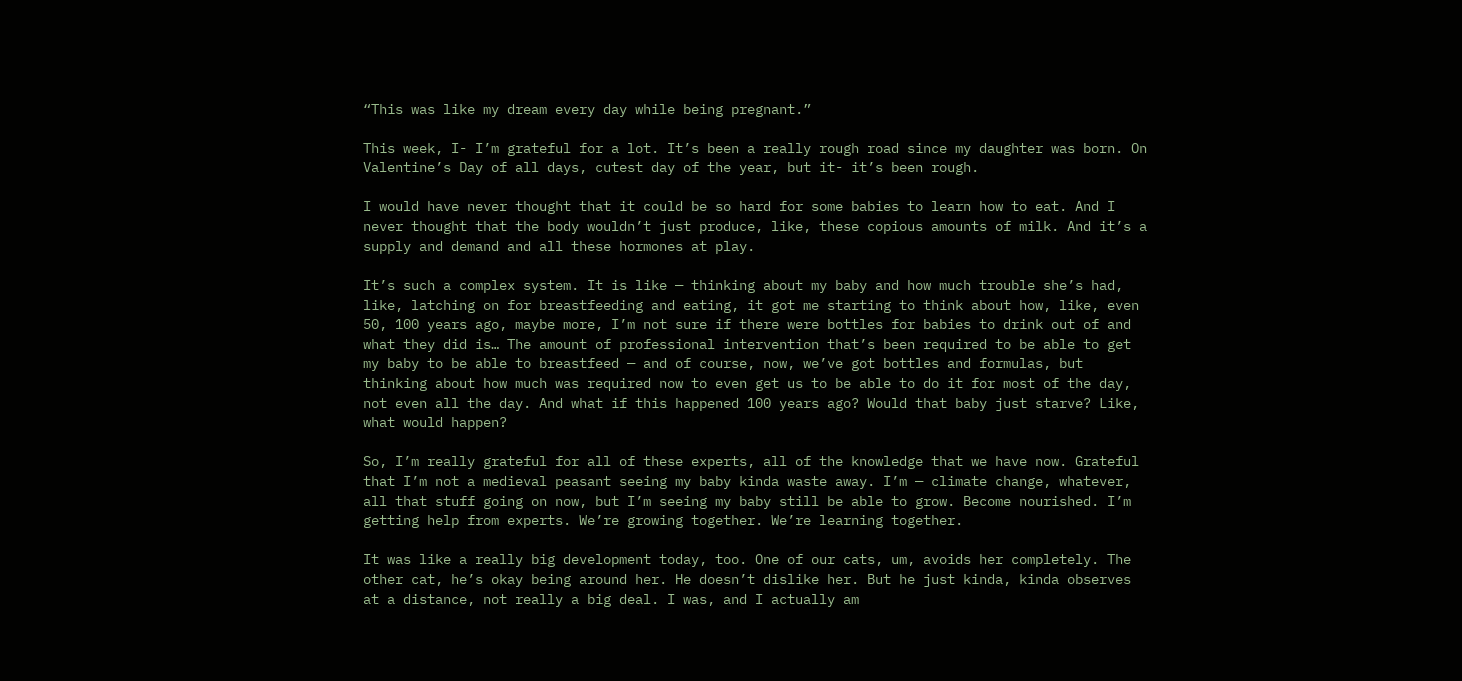“This was like my dream every day while being pregnant.”

This week, I- I’m grateful for a lot. It’s been a really rough road since my daughter was born. On Valentine’s Day of all days, cutest day of the year, but it- it’s been rough.

I would have never thought that it could be so hard for some babies to learn how to eat. And I never thought that the body wouldn’t just produce, like, these copious amounts of milk. And it’s a supply and demand and all these hormones at play.

It’s such a complex system. It is like — thinking about my baby and how much trouble she’s had, like, latching on for breastfeeding and eating, it got me starting to think about how, like, even 50, 100 years ago, maybe more, I’m not sure if there were bottles for babies to drink out of and what they did is… The amount of professional intervention that’s been required to be able to get my baby to be able to breastfeed — and of course, now, we’ve got bottles and formulas, but thinking about how much was required now to even get us to be able to do it for most of the day, not even all the day. And what if this happened 100 years ago? Would that baby just starve? Like, what would happen?

So, I’m really grateful for all of these experts, all of the knowledge that we have now. Grateful that I’m not a medieval peasant seeing my baby kinda waste away. I’m — climate change, whatever, all that stuff going on now, but I’m seeing my baby still be able to grow. Become nourished. I’m getting help from experts. We’re growing together. We’re learning together.

It was like a really big development today, too. One of our cats, um, avoids her completely. The other cat, he’s okay being around her. He doesn’t dislike her. But he just kinda, kinda observes at a distance, not really a big deal. I was, and I actually am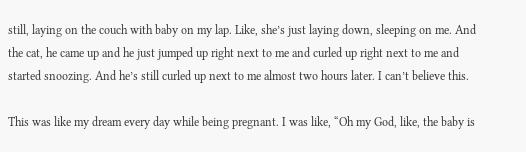still, laying on the couch with baby on my lap. Like, she’s just laying down, sleeping on me. And the cat, he came up and he just jumped up right next to me and curled up right next to me and started snoozing. And he’s still curled up next to me almost two hours later. I can’t believe this.

This was like my dream every day while being pregnant. I was like, “Oh my God, like, the baby is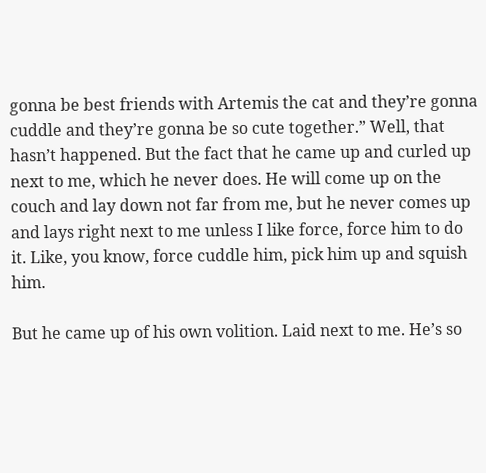gonna be best friends with Artemis the cat and they’re gonna cuddle and they’re gonna be so cute together.” Well, that hasn’t happened. But the fact that he came up and curled up next to me, which he never does. He will come up on the couch and lay down not far from me, but he never comes up and lays right next to me unless I like force, force him to do it. Like, you know, force cuddle him, pick him up and squish him.

But he came up of his own volition. Laid next to me. He’s so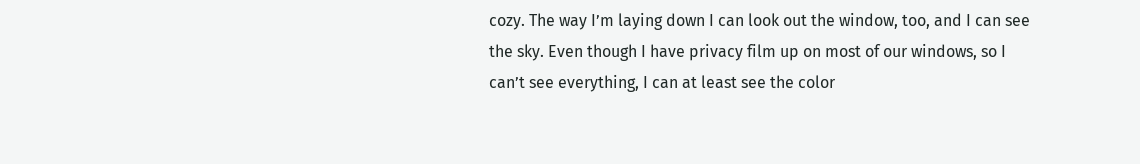cozy. The way I’m laying down I can look out the window, too, and I can see the sky. Even though I have privacy film up on most of our windows, so I can’t see everything, I can at least see the color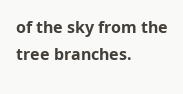of the sky from the tree branches.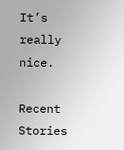It’s really nice.

Recent Stories